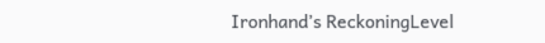Ironhand’s ReckoningLevel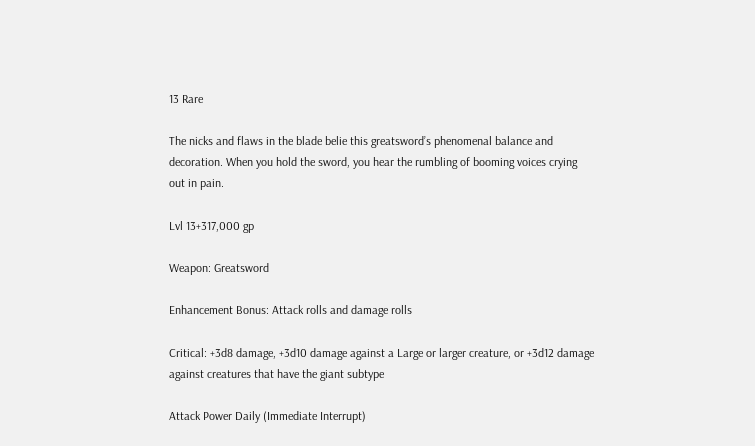13 Rare

The nicks and flaws in the blade belie this greatsword’s phenomenal balance and decoration. When you hold the sword, you hear the rumbling of booming voices crying out in pain.

Lvl 13+317,000 gp

Weapon: Greatsword

Enhancement Bonus: Attack rolls and damage rolls

Critical: +3d8 damage, +3d10 damage against a Large or larger creature, or +3d12 damage against creatures that have the giant subtype

Attack Power Daily (Immediate Interrupt)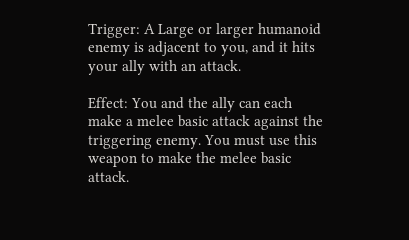Trigger: A Large or larger humanoid enemy is adjacent to you, and it hits your ally with an attack.

Effect: You and the ally can each make a melee basic attack against the triggering enemy. You must use this weapon to make the melee basic attack.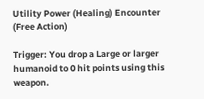Utility Power (Healing) Encounter (Free Action)

Trigger: You drop a Large or larger humanoid to 0 hit points using this weapon.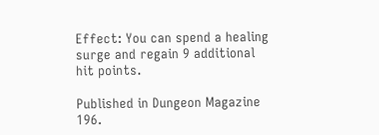Effect: You can spend a healing surge and regain 9 additional hit points.

Published in Dungeon Magazine 196.